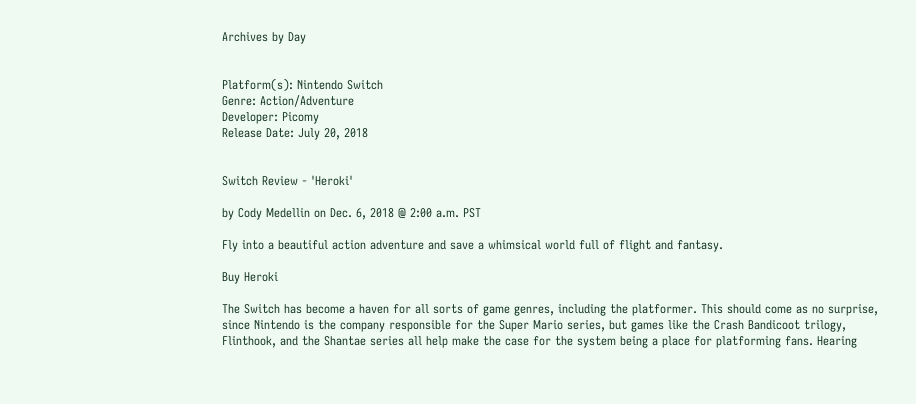Archives by Day


Platform(s): Nintendo Switch
Genre: Action/Adventure
Developer: Picomy
Release Date: July 20, 2018


Switch Review - 'Heroki'

by Cody Medellin on Dec. 6, 2018 @ 2:00 a.m. PST

Fly into a beautiful action adventure and save a whimsical world full of flight and fantasy.

Buy Heroki

The Switch has become a haven for all sorts of game genres, including the platformer. This should come as no surprise, since Nintendo is the company responsible for the Super Mario series, but games like the Crash Bandicoot trilogy, Flinthook, and the Shantae series all help make the case for the system being a place for platforming fans. Hearing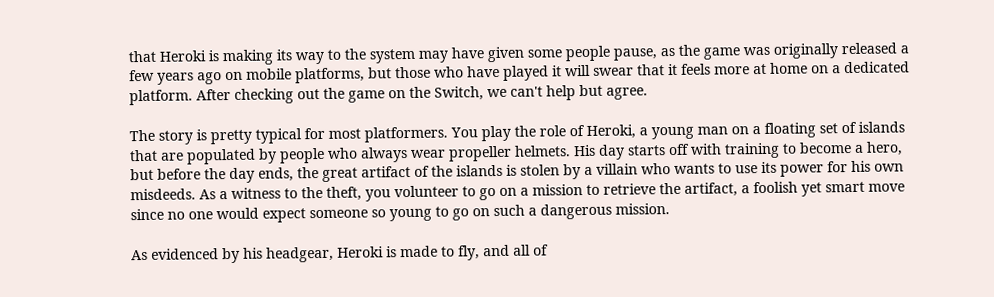that Heroki is making its way to the system may have given some people pause, as the game was originally released a few years ago on mobile platforms, but those who have played it will swear that it feels more at home on a dedicated platform. After checking out the game on the Switch, we can't help but agree.

The story is pretty typical for most platformers. You play the role of Heroki, a young man on a floating set of islands that are populated by people who always wear propeller helmets. His day starts off with training to become a hero, but before the day ends, the great artifact of the islands is stolen by a villain who wants to use its power for his own misdeeds. As a witness to the theft, you volunteer to go on a mission to retrieve the artifact, a foolish yet smart move since no one would expect someone so young to go on such a dangerous mission.

As evidenced by his headgear, Heroki is made to fly, and all of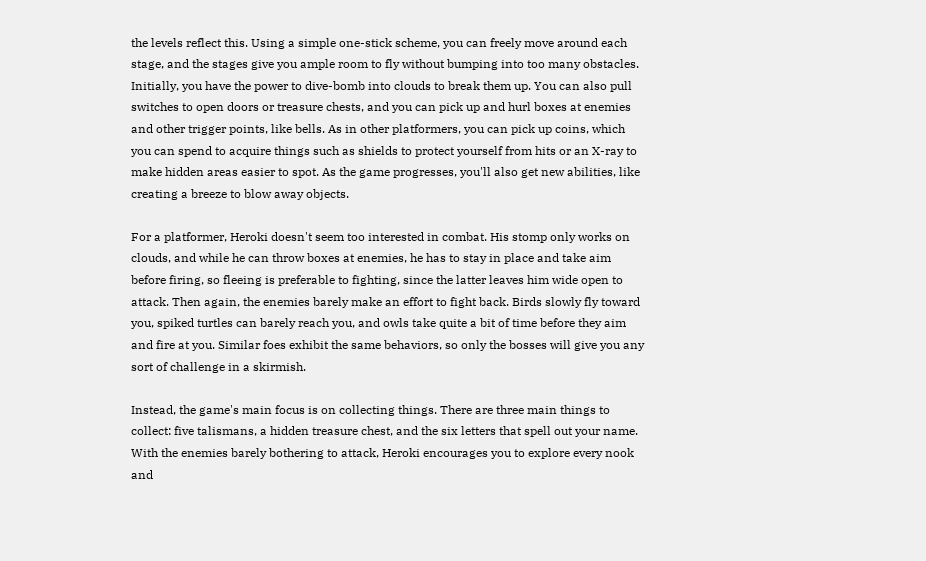the levels reflect this. Using a simple one-stick scheme, you can freely move around each stage, and the stages give you ample room to fly without bumping into too many obstacles. Initially, you have the power to dive-bomb into clouds to break them up. You can also pull switches to open doors or treasure chests, and you can pick up and hurl boxes at enemies and other trigger points, like bells. As in other platformers, you can pick up coins, which you can spend to acquire things such as shields to protect yourself from hits or an X-ray to make hidden areas easier to spot. As the game progresses, you'll also get new abilities, like creating a breeze to blow away objects.

For a platformer, Heroki doesn't seem too interested in combat. His stomp only works on clouds, and while he can throw boxes at enemies, he has to stay in place and take aim before firing, so fleeing is preferable to fighting, since the latter leaves him wide open to attack. Then again, the enemies barely make an effort to fight back. Birds slowly fly toward you, spiked turtles can barely reach you, and owls take quite a bit of time before they aim and fire at you. Similar foes exhibit the same behaviors, so only the bosses will give you any sort of challenge in a skirmish.

Instead, the game's main focus is on collecting things. There are three main things to collect: five talismans, a hidden treasure chest, and the six letters that spell out your name. With the enemies barely bothering to attack, Heroki encourages you to explore every nook and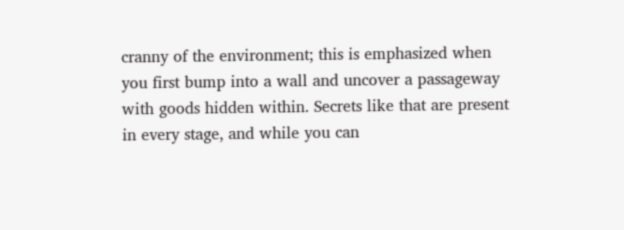cranny of the environment; this is emphasized when you first bump into a wall and uncover a passageway with goods hidden within. Secrets like that are present in every stage, and while you can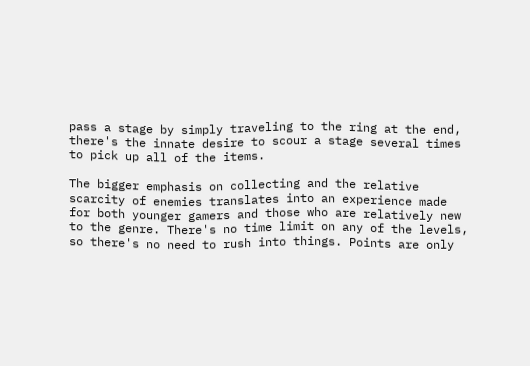pass a stage by simply traveling to the ring at the end, there's the innate desire to scour a stage several times to pick up all of the items.

The bigger emphasis on collecting and the relative scarcity of enemies translates into an experience made for both younger gamers and those who are relatively new to the genre. There's no time limit on any of the levels, so there's no need to rush into things. Points are only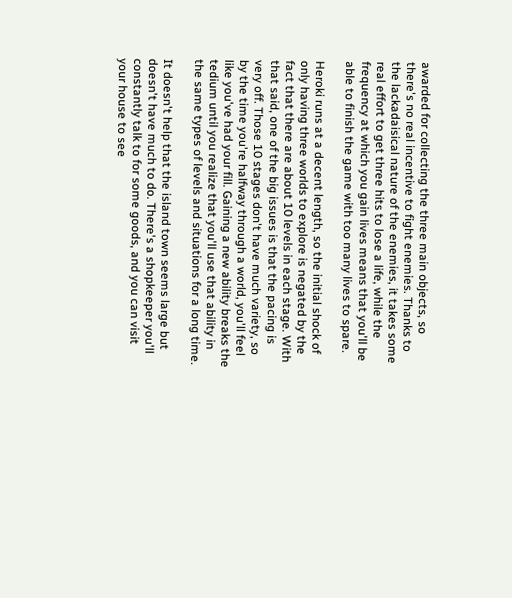awarded for collecting the three main objects, so there's no real incentive to fight enemies. Thanks to the lackadaisical nature of the enemies, it takes some real effort to get three hits to lose a life, while the frequency at which you gain lives means that you'll be able to finish the game with too many lives to spare.

Heroki runs at a decent length, so the initial shock of only having three worlds to explore is negated by the fact that there are about 10 levels in each stage. With that said, one of the big issues is that the pacing is very off. Those 10 stages don't have much variety, so by the time you're halfway through a world, you'll feel like you've had your fill. Gaining a new ability breaks the tedium until you realize that you'll use that ability in the same types of levels and situations for a long time.

It doesn't help that the island town seems large but doesn't have much to do. There's a shopkeeper you'll constantly talk to for some goods, and you can visit your house to see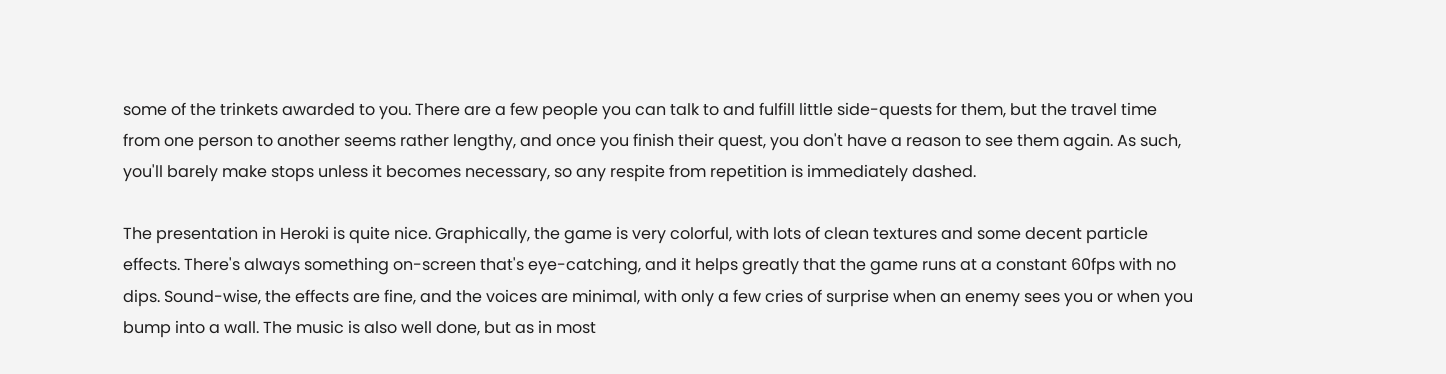some of the trinkets awarded to you. There are a few people you can talk to and fulfill little side-quests for them, but the travel time from one person to another seems rather lengthy, and once you finish their quest, you don't have a reason to see them again. As such, you'll barely make stops unless it becomes necessary, so any respite from repetition is immediately dashed.

The presentation in Heroki is quite nice. Graphically, the game is very colorful, with lots of clean textures and some decent particle effects. There's always something on-screen that's eye-catching, and it helps greatly that the game runs at a constant 60fps with no dips. Sound-wise, the effects are fine, and the voices are minimal, with only a few cries of surprise when an enemy sees you or when you bump into a wall. The music is also well done, but as in most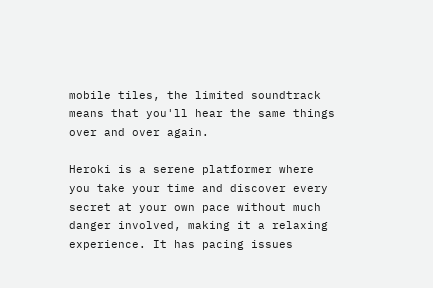mobile tiles, the limited soundtrack means that you'll hear the same things over and over again.

Heroki is a serene platformer where you take your time and discover every secret at your own pace without much danger involved, making it a relaxing experience. It has pacing issues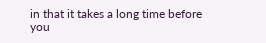in that it takes a long time before you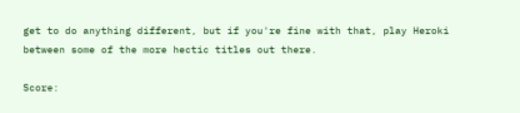get to do anything different, but if you're fine with that, play Heroki between some of the more hectic titles out there.

Score: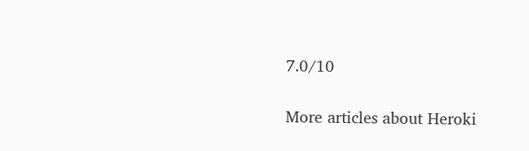7.0/10

More articles about Heroki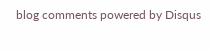blog comments powered by Disqus